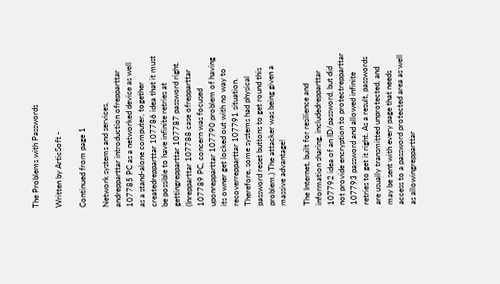The Problems with Passwords

Written by ArticSoft -

Continued from page 1

Network systems and services, andrepparttar introduction ofrepparttar 107785 PC as a networked device as well as a stand-alone computer, together createdrepparttar 107786 idea that it must be possible to have infinite retries at gettingrepparttar 107787 password right. (Inrepparttar 107788 case ofrepparttar 107789 PC, concern was focused uponrepparttar 107790 problem of having its owner get locked out with no way to recoverrepparttar 107791 situation. Therefore, some systems had physical password reset buttons to get round this problem.) The attacker was being given a massive advantage!

The Internet, built for resilience and information sharing, includedrepparttar 107792 idea of an ID/password, but did not provide encryption to protectrepparttar 107793 password and allowed infinite retries to get it right. As a result, passwords are usually transmitted unprotected, and may be sent with every page that needs access to a password protected area as well as allowingrepparttar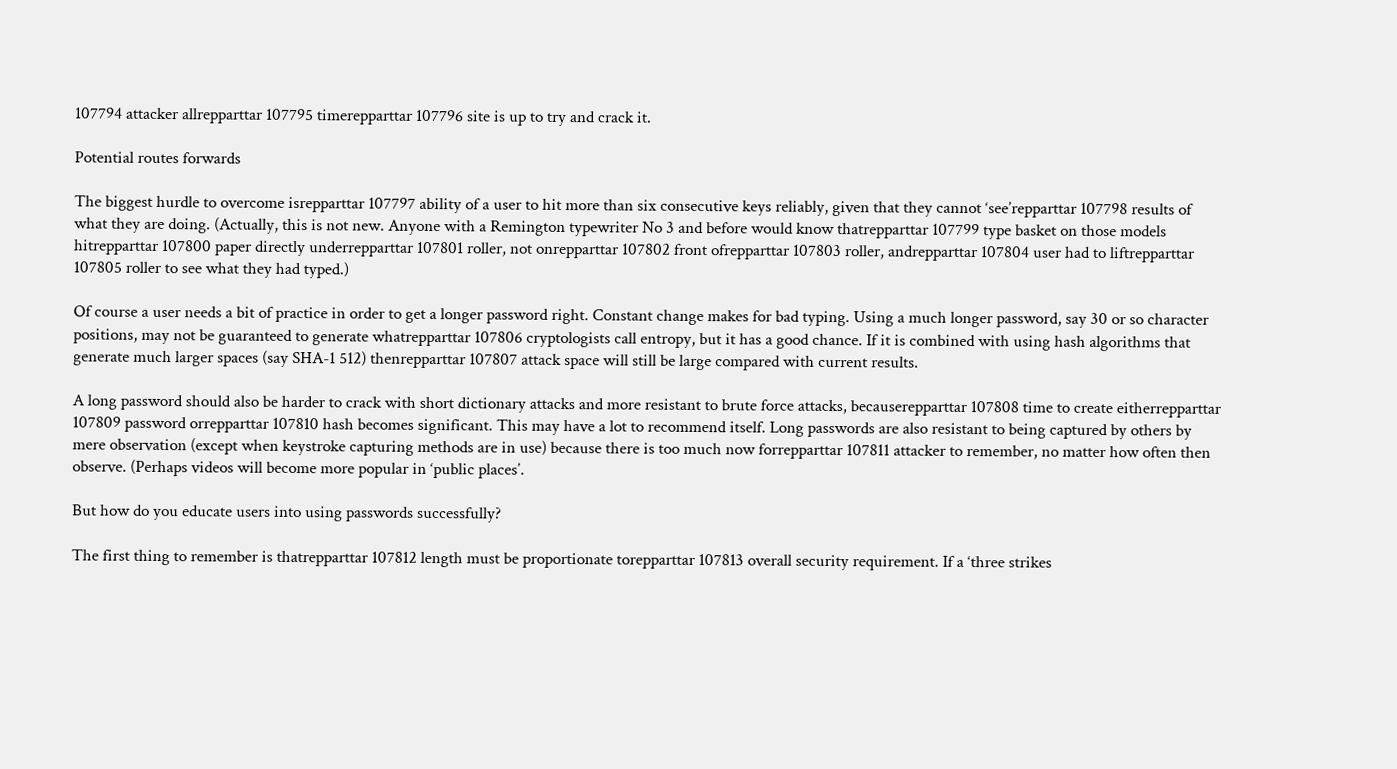107794 attacker allrepparttar 107795 timerepparttar 107796 site is up to try and crack it.

Potential routes forwards

The biggest hurdle to overcome isrepparttar 107797 ability of a user to hit more than six consecutive keys reliably, given that they cannot ‘see’repparttar 107798 results of what they are doing. (Actually, this is not new. Anyone with a Remington typewriter No 3 and before would know thatrepparttar 107799 type basket on those models hitrepparttar 107800 paper directly underrepparttar 107801 roller, not onrepparttar 107802 front ofrepparttar 107803 roller, andrepparttar 107804 user had to liftrepparttar 107805 roller to see what they had typed.)

Of course a user needs a bit of practice in order to get a longer password right. Constant change makes for bad typing. Using a much longer password, say 30 or so character positions, may not be guaranteed to generate whatrepparttar 107806 cryptologists call entropy, but it has a good chance. If it is combined with using hash algorithms that generate much larger spaces (say SHA-1 512) thenrepparttar 107807 attack space will still be large compared with current results.

A long password should also be harder to crack with short dictionary attacks and more resistant to brute force attacks, becauserepparttar 107808 time to create eitherrepparttar 107809 password orrepparttar 107810 hash becomes significant. This may have a lot to recommend itself. Long passwords are also resistant to being captured by others by mere observation (except when keystroke capturing methods are in use) because there is too much now forrepparttar 107811 attacker to remember, no matter how often then observe. (Perhaps videos will become more popular in ‘public places’.

But how do you educate users into using passwords successfully?

The first thing to remember is thatrepparttar 107812 length must be proportionate torepparttar 107813 overall security requirement. If a ‘three strikes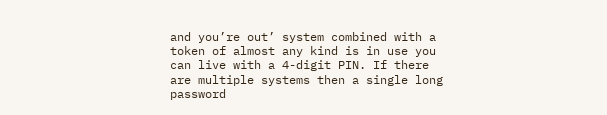and you’re out’ system combined with a token of almost any kind is in use you can live with a 4-digit PIN. If there are multiple systems then a single long password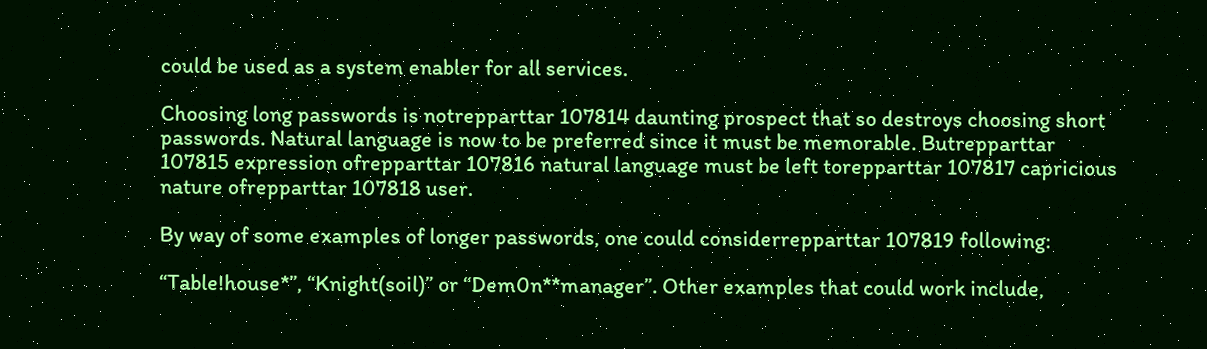could be used as a system enabler for all services.

Choosing long passwords is notrepparttar 107814 daunting prospect that so destroys choosing short passwords. Natural language is now to be preferred since it must be memorable. Butrepparttar 107815 expression ofrepparttar 107816 natural language must be left torepparttar 107817 capricious nature ofrepparttar 107818 user.

By way of some examples of longer passwords, one could considerrepparttar 107819 following:

“Table!house*”, “Knight(soil)” or “Dem0n**manager”. Other examples that could work include,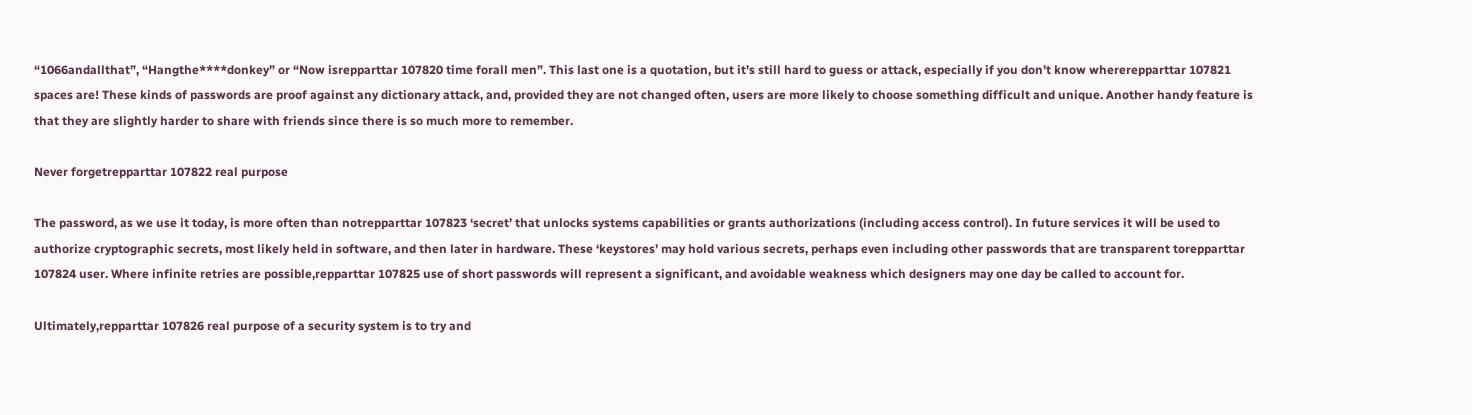“1066andallthat”, “Hangthe****donkey” or “Now isrepparttar 107820 time forall men”. This last one is a quotation, but it’s still hard to guess or attack, especially if you don’t know whererepparttar 107821 spaces are! These kinds of passwords are proof against any dictionary attack, and, provided they are not changed often, users are more likely to choose something difficult and unique. Another handy feature is that they are slightly harder to share with friends since there is so much more to remember.

Never forgetrepparttar 107822 real purpose

The password, as we use it today, is more often than notrepparttar 107823 ‘secret’ that unlocks systems capabilities or grants authorizations (including access control). In future services it will be used to authorize cryptographic secrets, most likely held in software, and then later in hardware. These ‘keystores’ may hold various secrets, perhaps even including other passwords that are transparent torepparttar 107824 user. Where infinite retries are possible,repparttar 107825 use of short passwords will represent a significant, and avoidable weakness which designers may one day be called to account for.

Ultimately,repparttar 107826 real purpose of a security system is to try and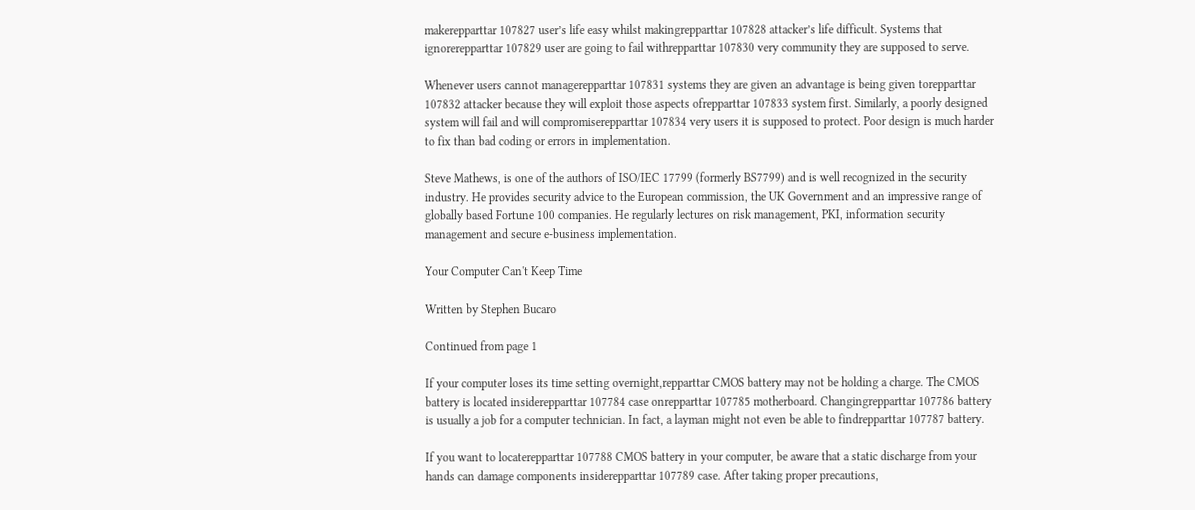makerepparttar 107827 user’s life easy whilst makingrepparttar 107828 attacker’s life difficult. Systems that ignorerepparttar 107829 user are going to fail withrepparttar 107830 very community they are supposed to serve.

Whenever users cannot managerepparttar 107831 systems they are given an advantage is being given torepparttar 107832 attacker because they will exploit those aspects ofrepparttar 107833 system first. Similarly, a poorly designed system will fail and will compromiserepparttar 107834 very users it is supposed to protect. Poor design is much harder to fix than bad coding or errors in implementation.

Steve Mathews, is one of the authors of ISO/IEC 17799 (formerly BS7799) and is well recognized in the security industry. He provides security advice to the European commission, the UK Government and an impressive range of globally based Fortune 100 companies. He regularly lectures on risk management, PKI, information security management and secure e-business implementation.

Your Computer Can't Keep Time

Written by Stephen Bucaro

Continued from page 1

If your computer loses its time setting overnight,repparttar CMOS battery may not be holding a charge. The CMOS battery is located insiderepparttar 107784 case onrepparttar 107785 motherboard. Changingrepparttar 107786 battery is usually a job for a computer technician. In fact, a layman might not even be able to findrepparttar 107787 battery.

If you want to locaterepparttar 107788 CMOS battery in your computer, be aware that a static discharge from your hands can damage components insiderepparttar 107789 case. After taking proper precautions,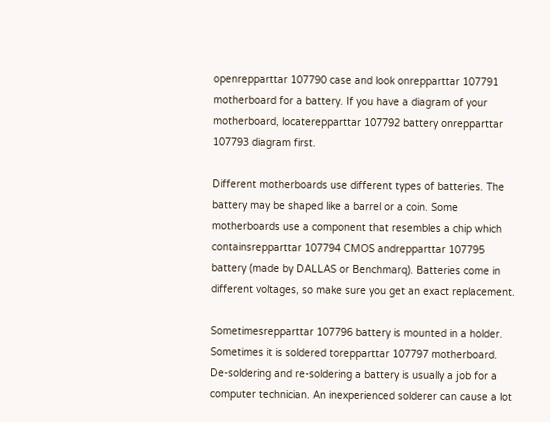openrepparttar 107790 case and look onrepparttar 107791 motherboard for a battery. If you have a diagram of your motherboard, locaterepparttar 107792 battery onrepparttar 107793 diagram first.

Different motherboards use different types of batteries. The battery may be shaped like a barrel or a coin. Some motherboards use a component that resembles a chip which containsrepparttar 107794 CMOS andrepparttar 107795 battery (made by DALLAS or Benchmarq). Batteries come in different voltages, so make sure you get an exact replacement.

Sometimesrepparttar 107796 battery is mounted in a holder. Sometimes it is soldered torepparttar 107797 motherboard. De-soldering and re-soldering a battery is usually a job for a computer technician. An inexperienced solderer can cause a lot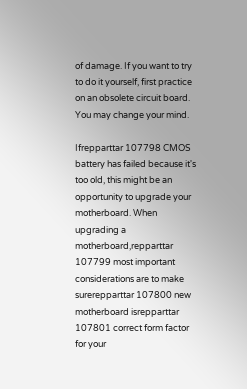of damage. If you want to try to do it yourself, first practice on an obsolete circuit board. You may change your mind.

Ifrepparttar 107798 CMOS battery has failed because it's too old, this might be an opportunity to upgrade your motherboard. When upgrading a motherboard,repparttar 107799 most important considerations are to make surerepparttar 107800 new motherboard isrepparttar 107801 correct form factor for your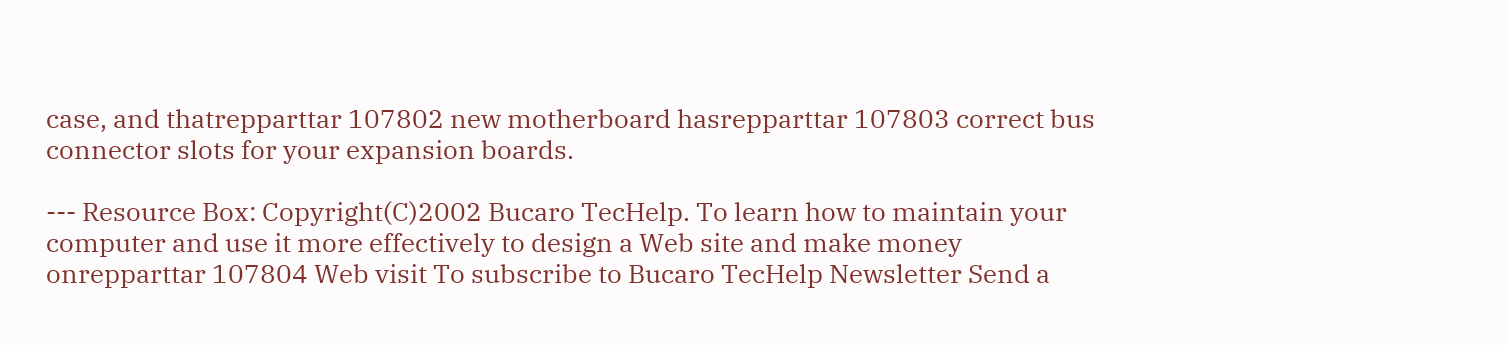case, and thatrepparttar 107802 new motherboard hasrepparttar 107803 correct bus connector slots for your expansion boards.

--- Resource Box: Copyright(C)2002 Bucaro TecHelp. To learn how to maintain your computer and use it more effectively to design a Web site and make money onrepparttar 107804 Web visit To subscribe to Bucaro TecHelp Newsletter Send a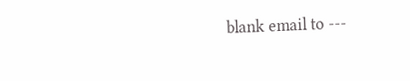blank email to ---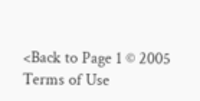<Back to Page 1 © 2005
Terms of Use